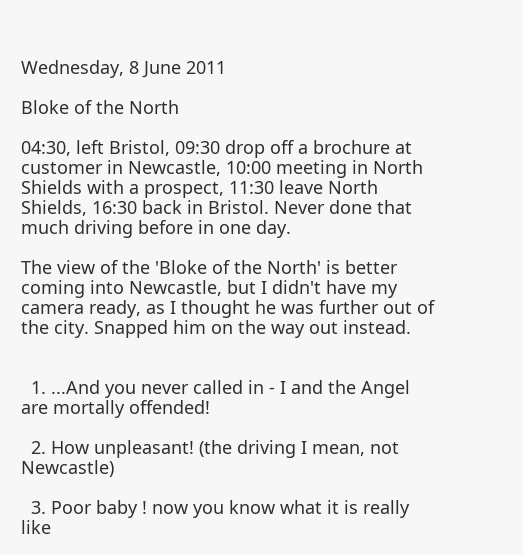Wednesday, 8 June 2011

Bloke of the North

04:30, left Bristol, 09:30 drop off a brochure at customer in Newcastle, 10:00 meeting in North Shields with a prospect, 11:30 leave North Shields, 16:30 back in Bristol. Never done that much driving before in one day.

The view of the 'Bloke of the North' is better coming into Newcastle, but I didn't have my camera ready, as I thought he was further out of the city. Snapped him on the way out instead.


  1. ...And you never called in - I and the Angel are mortally offended!

  2. How unpleasant! (the driving I mean, not Newcastle)

  3. Poor baby ! now you know what it is really like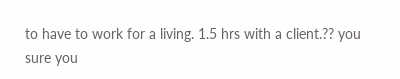to have to work for a living. 1.5 hrs with a client.?? you sure you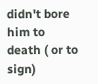didn't bore him to death ( or to sign)